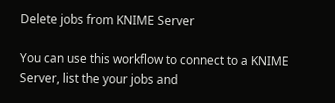Delete jobs from KNIME Server

You can use this workflow to connect to a KNIME Server, list the your jobs and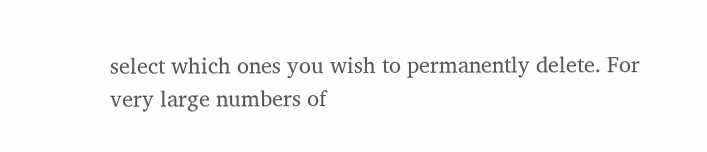select which ones you wish to permanently delete. For very large numbers of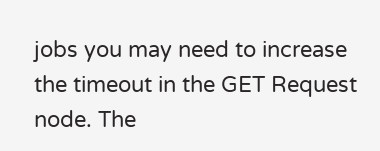jobs you may need to increase the timeout in the GET Request node. The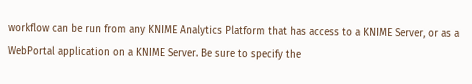workflow can be run from any KNIME Analytics Platform that has access to a KNIME Server, or as a WebPortal application on a KNIME Server. Be sure to specify the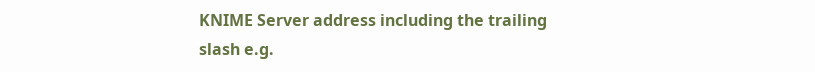KNIME Server address including the trailing slash e.g.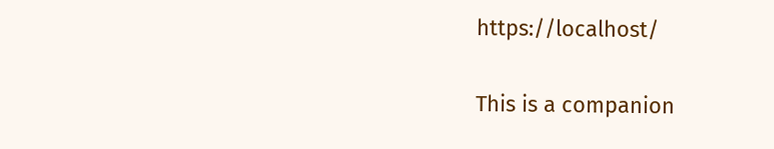https://localhost/

This is a companion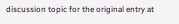discussion topic for the original entry at